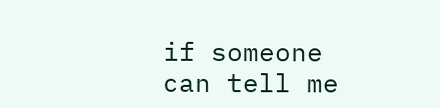if someone can tell me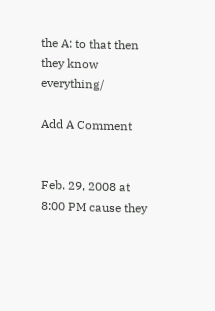the A: to that then they know everything/

Add A Comment


Feb. 29, 2008 at 8:00 PM cause they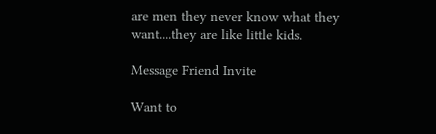are men they never know what they want....they are like little kids.

Message Friend Invite

Want to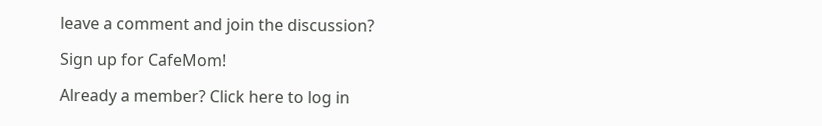leave a comment and join the discussion?

Sign up for CafeMom!

Already a member? Click here to log in